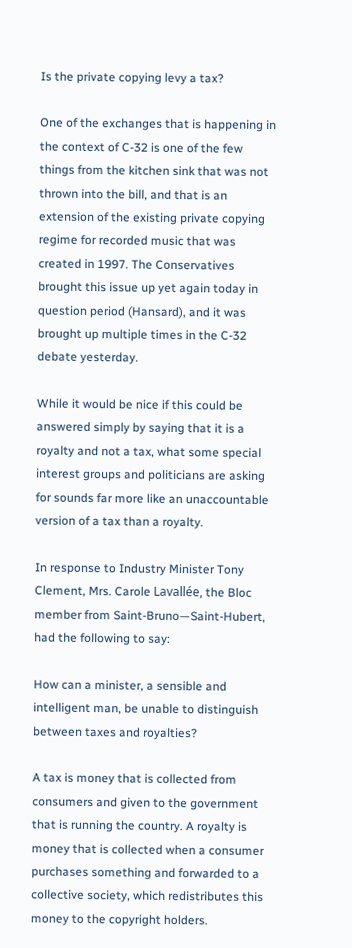Is the private copying levy a tax?

One of the exchanges that is happening in the context of C-32 is one of the few things from the kitchen sink that was not thrown into the bill, and that is an extension of the existing private copying regime for recorded music that was created in 1997. The Conservatives brought this issue up yet again today in question period (Hansard), and it was brought up multiple times in the C-32 debate yesterday.

While it would be nice if this could be answered simply by saying that it is a royalty and not a tax, what some special interest groups and politicians are asking for sounds far more like an unaccountable version of a tax than a royalty.

In response to Industry Minister Tony Clement, Mrs. Carole Lavallée, the Bloc member from Saint-Bruno—Saint-Hubert, had the following to say:

How can a minister, a sensible and intelligent man, be unable to distinguish between taxes and royalties?

A tax is money that is collected from consumers and given to the government that is running the country. A royalty is money that is collected when a consumer purchases something and forwarded to a collective society, which redistributes this money to the copyright holders.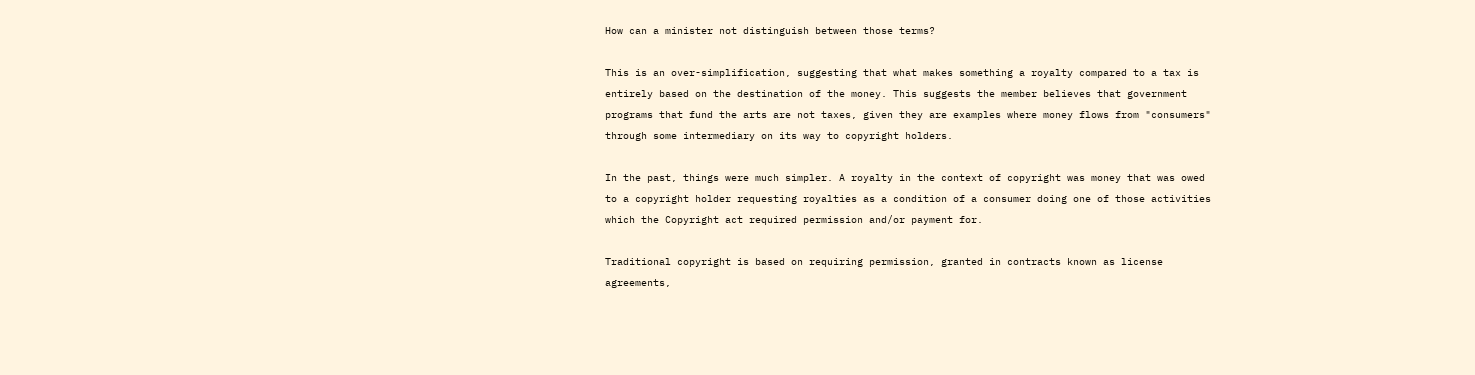How can a minister not distinguish between those terms?

This is an over-simplification, suggesting that what makes something a royalty compared to a tax is entirely based on the destination of the money. This suggests the member believes that government programs that fund the arts are not taxes, given they are examples where money flows from "consumers" through some intermediary on its way to copyright holders.

In the past, things were much simpler. A royalty in the context of copyright was money that was owed to a copyright holder requesting royalties as a condition of a consumer doing one of those activities which the Copyright act required permission and/or payment for.

Traditional copyright is based on requiring permission, granted in contracts known as license agreements,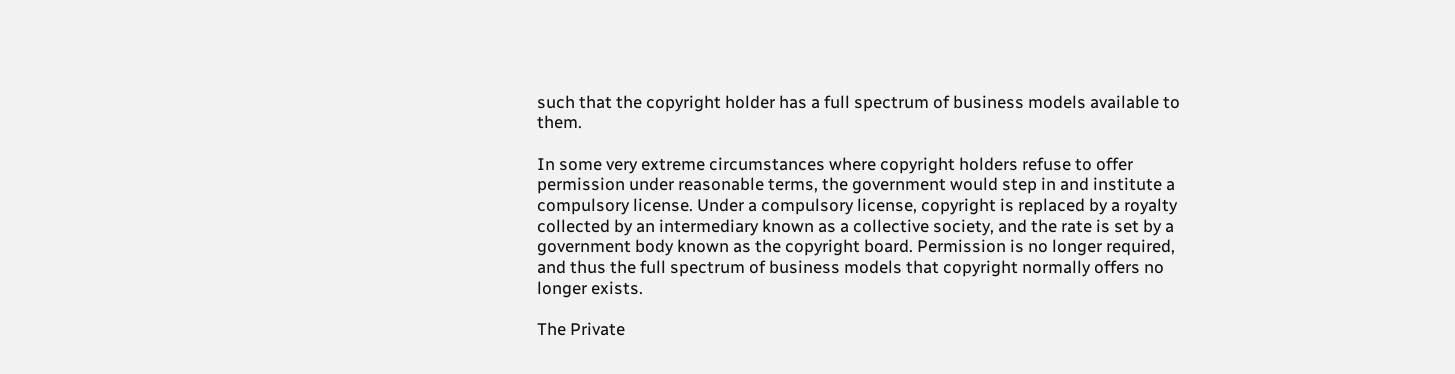such that the copyright holder has a full spectrum of business models available to them.

In some very extreme circumstances where copyright holders refuse to offer permission under reasonable terms, the government would step in and institute a compulsory license. Under a compulsory license, copyright is replaced by a royalty collected by an intermediary known as a collective society, and the rate is set by a government body known as the copyright board. Permission is no longer required, and thus the full spectrum of business models that copyright normally offers no longer exists.

The Private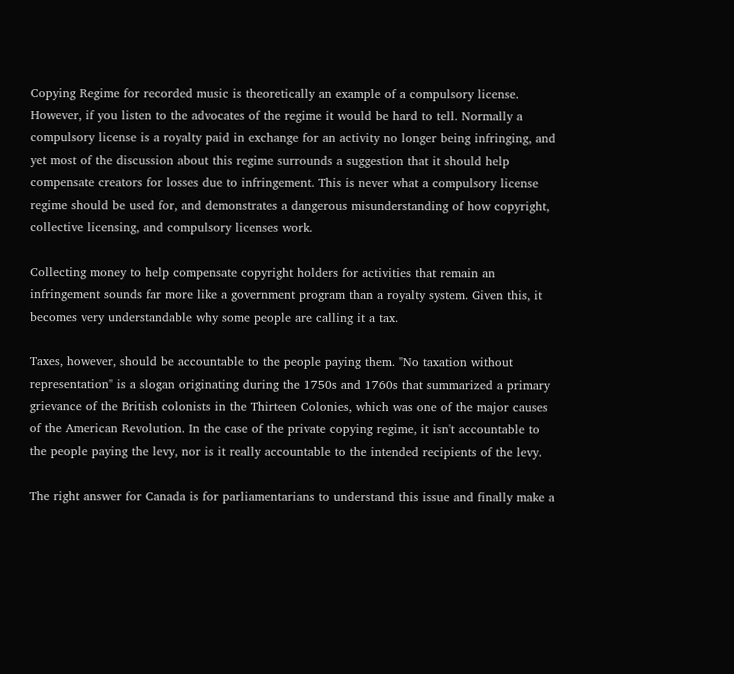Copying Regime for recorded music is theoretically an example of a compulsory license. However, if you listen to the advocates of the regime it would be hard to tell. Normally a compulsory license is a royalty paid in exchange for an activity no longer being infringing, and yet most of the discussion about this regime surrounds a suggestion that it should help compensate creators for losses due to infringement. This is never what a compulsory license regime should be used for, and demonstrates a dangerous misunderstanding of how copyright, collective licensing, and compulsory licenses work.

Collecting money to help compensate copyright holders for activities that remain an infringement sounds far more like a government program than a royalty system. Given this, it becomes very understandable why some people are calling it a tax.

Taxes, however, should be accountable to the people paying them. "No taxation without representation" is a slogan originating during the 1750s and 1760s that summarized a primary grievance of the British colonists in the Thirteen Colonies, which was one of the major causes of the American Revolution. In the case of the private copying regime, it isn't accountable to the people paying the levy, nor is it really accountable to the intended recipients of the levy.

The right answer for Canada is for parliamentarians to understand this issue and finally make a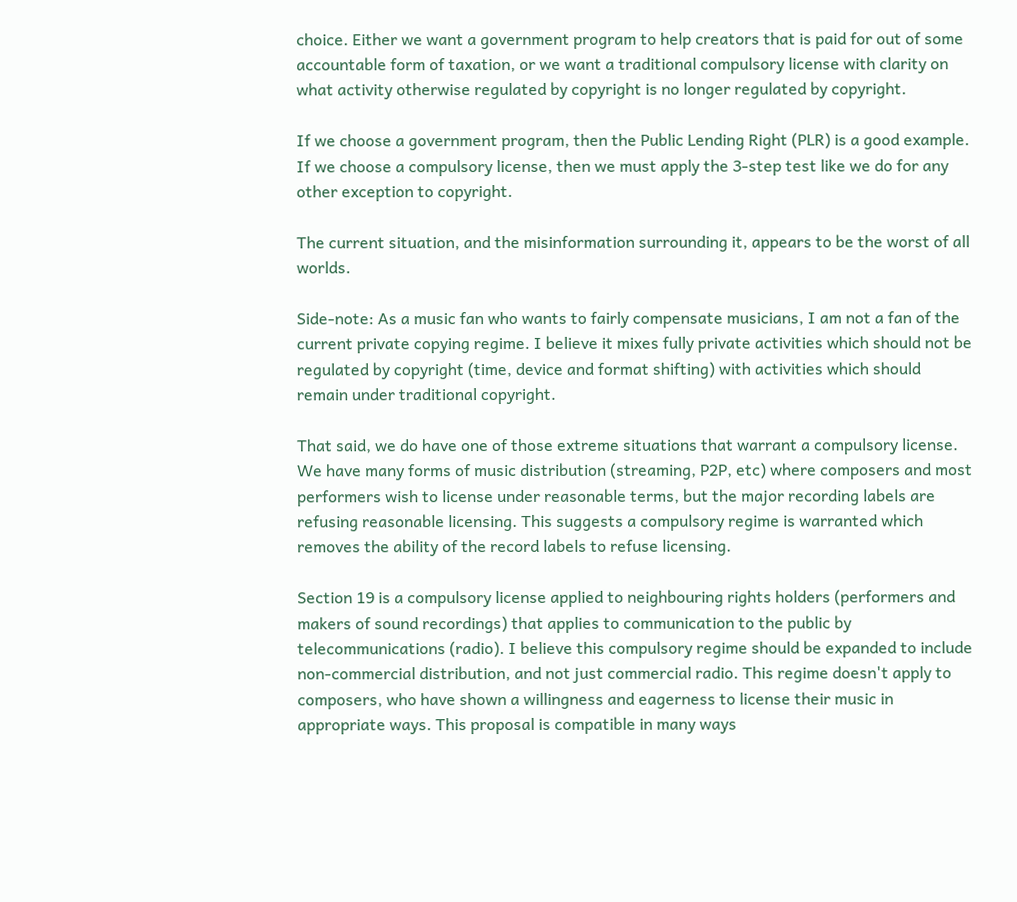choice. Either we want a government program to help creators that is paid for out of some accountable form of taxation, or we want a traditional compulsory license with clarity on what activity otherwise regulated by copyright is no longer regulated by copyright.

If we choose a government program, then the Public Lending Right (PLR) is a good example. If we choose a compulsory license, then we must apply the 3-step test like we do for any other exception to copyright.

The current situation, and the misinformation surrounding it, appears to be the worst of all worlds.

Side-note: As a music fan who wants to fairly compensate musicians, I am not a fan of the current private copying regime. I believe it mixes fully private activities which should not be regulated by copyright (time, device and format shifting) with activities which should remain under traditional copyright.

That said, we do have one of those extreme situations that warrant a compulsory license. We have many forms of music distribution (streaming, P2P, etc) where composers and most performers wish to license under reasonable terms, but the major recording labels are refusing reasonable licensing. This suggests a compulsory regime is warranted which removes the ability of the record labels to refuse licensing.

Section 19 is a compulsory license applied to neighbouring rights holders (performers and makers of sound recordings) that applies to communication to the public by telecommunications (radio). I believe this compulsory regime should be expanded to include non-commercial distribution, and not just commercial radio. This regime doesn't apply to composers, who have shown a willingness and eagerness to license their music in appropriate ways. This proposal is compatible in many ways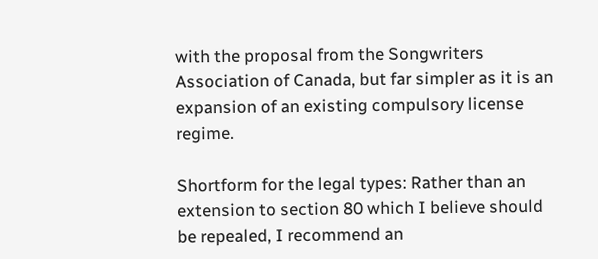with the proposal from the Songwriters Association of Canada, but far simpler as it is an expansion of an existing compulsory license regime.

Shortform for the legal types: Rather than an extension to section 80 which I believe should be repealed, I recommend an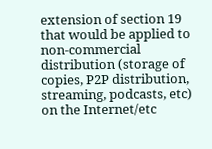extension of section 19 that would be applied to non-commercial distribution (storage of copies, P2P distribution, streaming, podcasts, etc) on the Internet/etc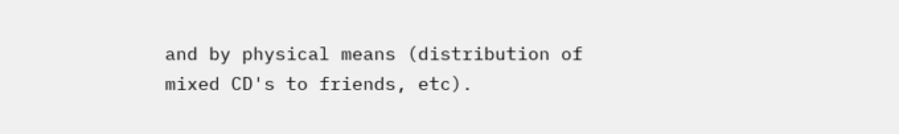and by physical means (distribution of mixed CD's to friends, etc).